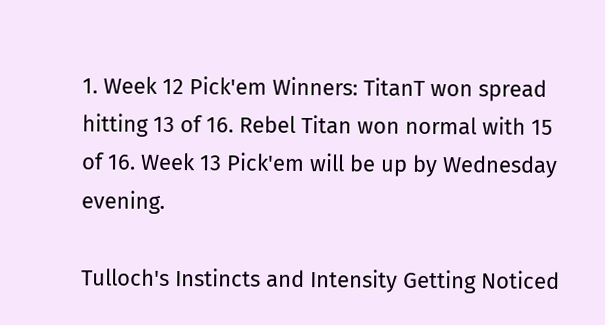1. Week 12 Pick'em Winners: TitanT won spread hitting 13 of 16. Rebel Titan won normal with 15 of 16. Week 13 Pick'em will be up by Wednesday evening.

Tulloch's Instincts and Intensity Getting Noticed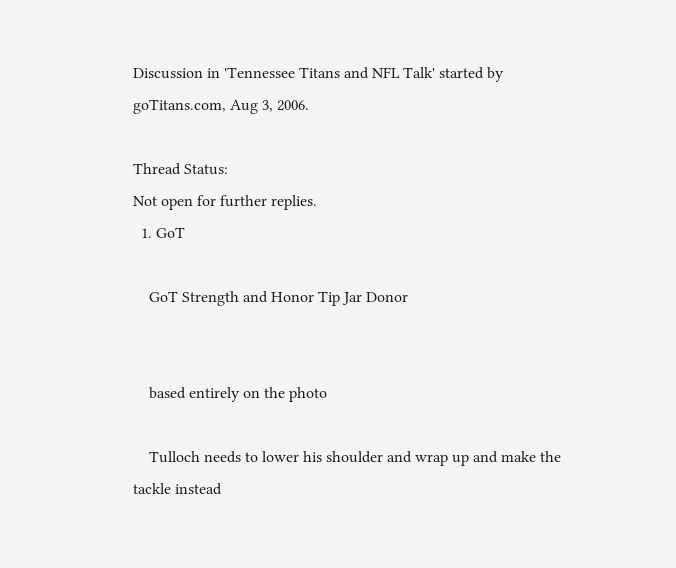Discussion in 'Tennessee Titans and NFL Talk' started by goTitans.com, Aug 3, 2006.

Thread Status:
Not open for further replies.
  1. GoT

    GoT Strength and Honor Tip Jar Donor


    based entirely on the photo

    Tulloch needs to lower his shoulder and wrap up and make the tackle instead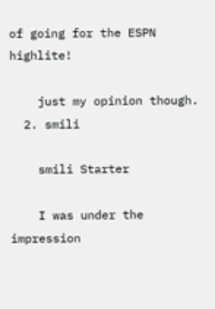of going for the ESPN highlite!

    just my opinion though.
  2. smili

    smili Starter

    I was under the impression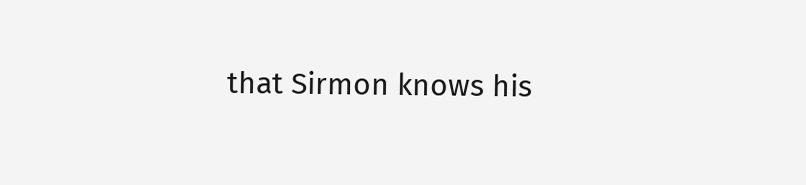that Sirmon knows his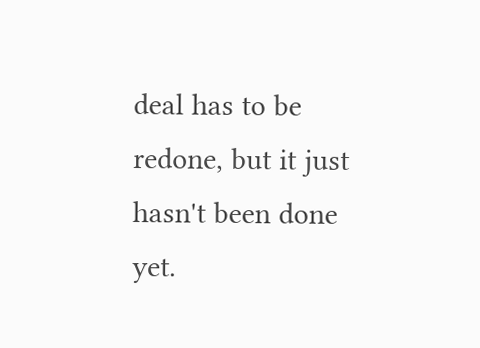deal has to be redone, but it just hasn't been done yet.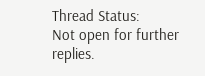Thread Status:
Not open for further replies.